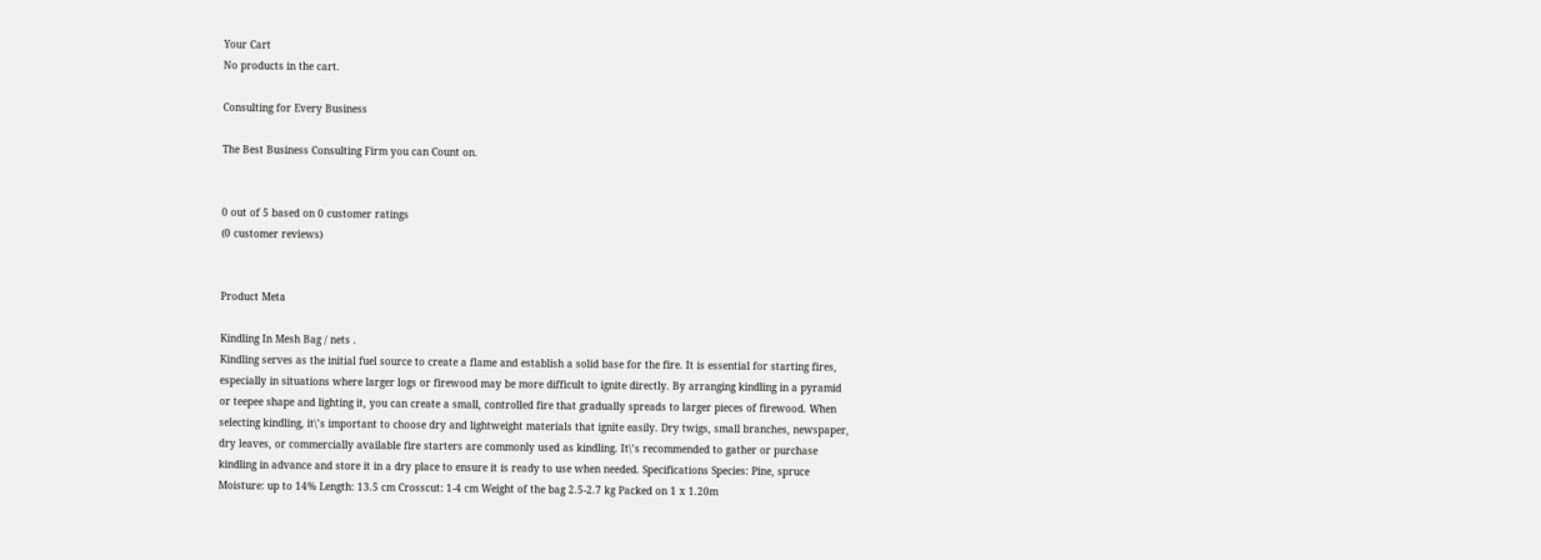Your Cart
No products in the cart.

Consulting for Every Business

The Best Business Consulting Firm you can Count on.


0 out of 5 based on 0 customer ratings
(0 customer reviews)


Product Meta

Kindling In Mesh Bag / nets .
Kindling serves as the initial fuel source to create a flame and establish a solid base for the fire. It is essential for starting fires, especially in situations where larger logs or firewood may be more difficult to ignite directly. By arranging kindling in a pyramid or teepee shape and lighting it, you can create a small, controlled fire that gradually spreads to larger pieces of firewood. When selecting kindling, it\’s important to choose dry and lightweight materials that ignite easily. Dry twigs, small branches, newspaper, dry leaves, or commercially available fire starters are commonly used as kindling. It\’s recommended to gather or purchase kindling in advance and store it in a dry place to ensure it is ready to use when needed. Specifications Species: Pine, spruce Moisture: up to 14% Length: 13.5 cm Crosscut: 1-4 cm Weight of the bag 2.5-2.7 kg Packed on 1 x 1.20m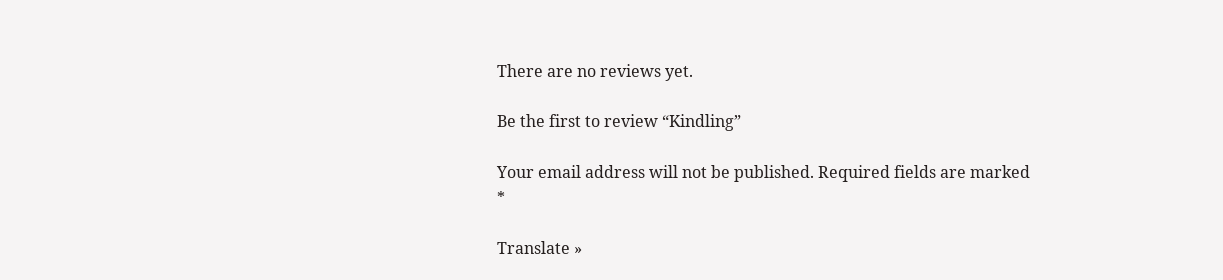There are no reviews yet.

Be the first to review “Kindling”

Your email address will not be published. Required fields are marked *

Translate »